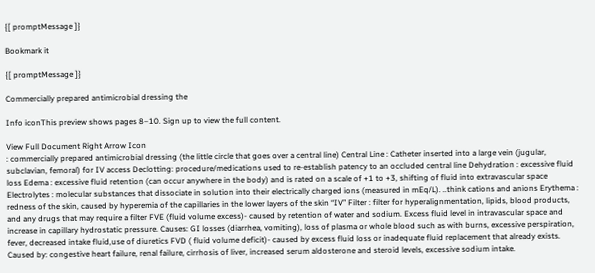{[ promptMessage ]}

Bookmark it

{[ promptMessage ]}

Commercially prepared antimicrobial dressing the

Info iconThis preview shows pages 8–10. Sign up to view the full content.

View Full Document Right Arrow Icon
: commercially prepared antimicrobial dressing (the little circle that goes over a central line) Central Line : Catheter inserted into a large vein (jugular, subclavian, femoral) for IV access Declotting: procedure/medications used to re-establish patency to an occluded central line Dehydration : excessive fluid loss Edema : excessive fluid retention (can occur anywhere in the body) and is rated on a scale of +1 to +3, shifting of fluid into extravascular space Electrolytes : molecular substances that dissociate in solution into their electrically charged ions (measured in mEq/L). ..think cations and anions Erythema : redness of the skin, caused by hyperemia of the capillaries in the lower layers of the skin “IV” Filter : filter for hyperalignmentation, lipids, blood products, and any drugs that may require a filter FVE (fluid volume excess)- caused by retention of water and sodium. Excess fluid level in intravascular space and increase in capillary hydrostatic pressure. Causes: GI losses (diarrhea, vomiting), loss of plasma or whole blood such as with burns, excessive perspiration, fever, decreased intake fluid,use of diuretics FVD ( fluid volume deficit)- caused by excess fluid loss or inadequate fluid replacement that already exists. Caused by: congestive heart failure, renal failure, cirrhosis of liver, increased serum aldosterone and steroid levels, excessive sodium intake.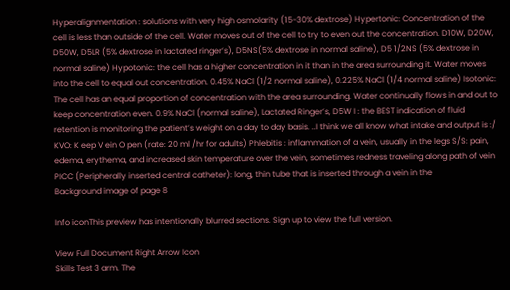Hyperalignmentation : solutions with very high osmolarity (15-30% dextrose) Hypertonic: Concentration of the cell is less than outside of the cell. Water moves out of the cell to try to even out the concentration. D10W, D20W, D50W, D5LR (5% dextrose in lactated ringer’s), D5NS(5% dextrose in normal saline), D5 1/2NS (5% dextrose in normal saline) Hypotonic: the cell has a higher concentration in it than in the area surrounding it. Water moves into the cell to equal out concentration. 0.45% NaCl (1/2 normal saline), 0.225% NaCl (1/4 normal saline) Isotonic: The cell has an equal proportion of concentration with the area surrounding. Water continually flows in and out to keep concentration even. 0.9% NaCl (normal saline), Lactated Ringer’s, D5W I : the BEST indication of fluid retention is monitoring the patient’s weight on a day to day basis. ..I think we all know what intake and output is :/ KVO: K eep V ein O pen (rate: 20 ml /hr for adults) Phlebitis : inflammation of a vein, usually in the legs S/S: pain, edema, erythema, and increased skin temperature over the vein, sometimes redness traveling along path of vein PICC (Peripherally inserted central catheter): long, thin tube that is inserted through a vein in the
Background image of page 8

Info iconThis preview has intentionally blurred sections. Sign up to view the full version.

View Full Document Right Arrow Icon
Skills Test 3 arm. The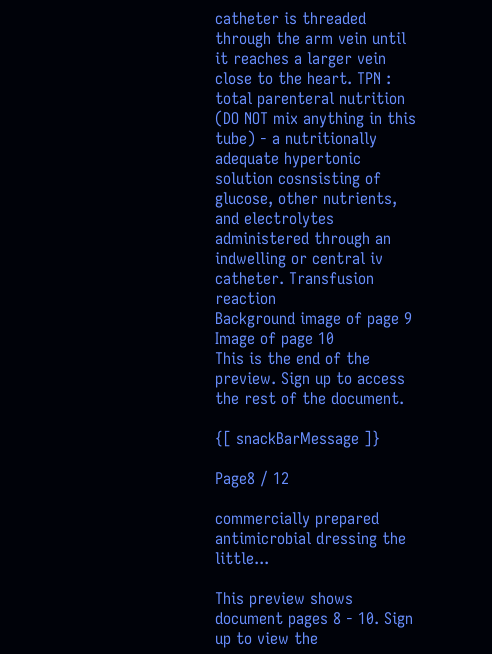catheter is threaded through the arm vein until it reaches a larger vein close to the heart. TPN : total parenteral nutrition (DO NOT mix anything in this tube) - a nutritionally adequate hypertonic solution cosnsisting of glucose, other nutrients, and electrolytes administered through an indwelling or central iv catheter. Transfusion reaction
Background image of page 9
Image of page 10
This is the end of the preview. Sign up to access the rest of the document.

{[ snackBarMessage ]}

Page8 / 12

commercially prepared antimicrobial dressing the little...

This preview shows document pages 8 - 10. Sign up to view the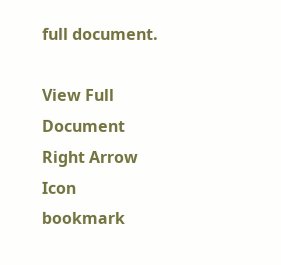full document.

View Full Document Right Arrow Icon bookmark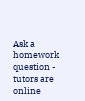Ask a homework question - tutors are online